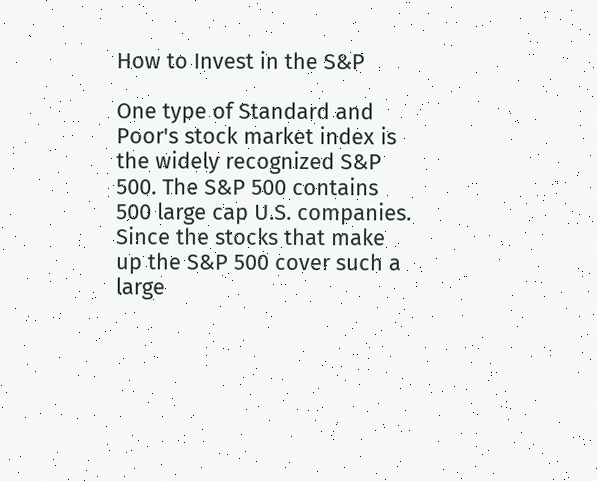How to Invest in the S&P

One type of Standard and Poor's stock market index is the widely recognized S&P 500. The S&P 500 contains 500 large cap U.S. companies. Since the stocks that make up the S&P 500 cover such a large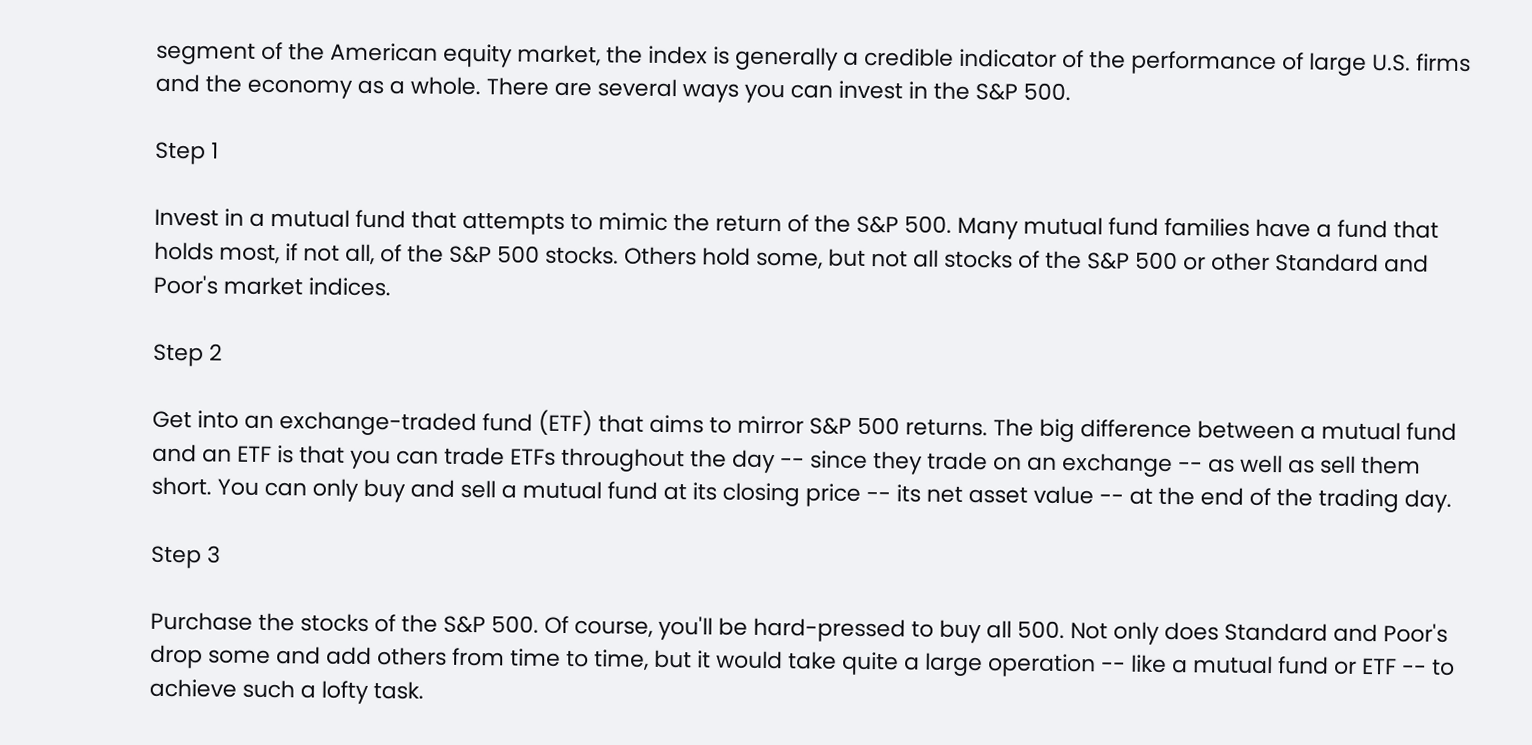segment of the American equity market, the index is generally a credible indicator of the performance of large U.S. firms and the economy as a whole. There are several ways you can invest in the S&P 500.

Step 1

Invest in a mutual fund that attempts to mimic the return of the S&P 500. Many mutual fund families have a fund that holds most, if not all, of the S&P 500 stocks. Others hold some, but not all stocks of the S&P 500 or other Standard and Poor's market indices.

Step 2

Get into an exchange-traded fund (ETF) that aims to mirror S&P 500 returns. The big difference between a mutual fund and an ETF is that you can trade ETFs throughout the day -- since they trade on an exchange -- as well as sell them short. You can only buy and sell a mutual fund at its closing price -- its net asset value -- at the end of the trading day.

Step 3

Purchase the stocks of the S&P 500. Of course, you'll be hard-pressed to buy all 500. Not only does Standard and Poor's drop some and add others from time to time, but it would take quite a large operation -- like a mutual fund or ETF -- to achieve such a lofty task.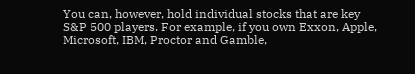You can, however, hold individual stocks that are key S&P 500 players. For example, if you own Exxon, Apple, Microsoft, IBM, Proctor and Gamble,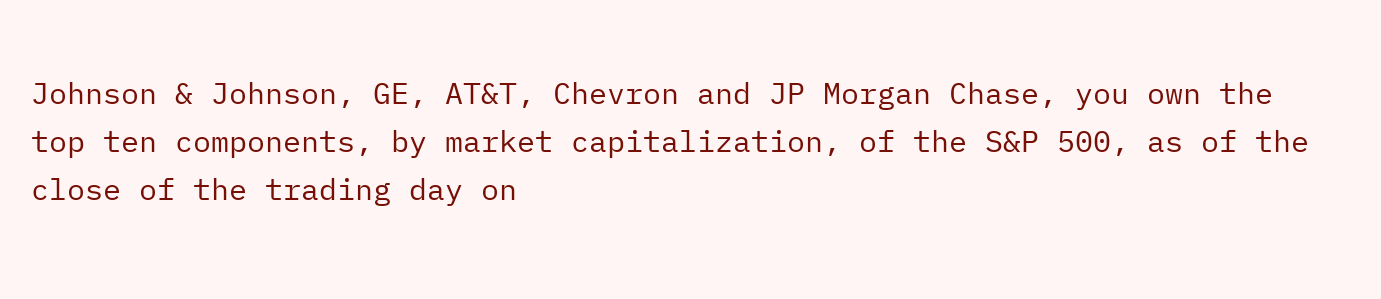Johnson & Johnson, GE, AT&T, Chevron and JP Morgan Chase, you own the top ten components, by market capitalization, of the S&P 500, as of the close of the trading day on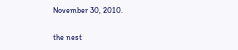November 30, 2010.

the nest